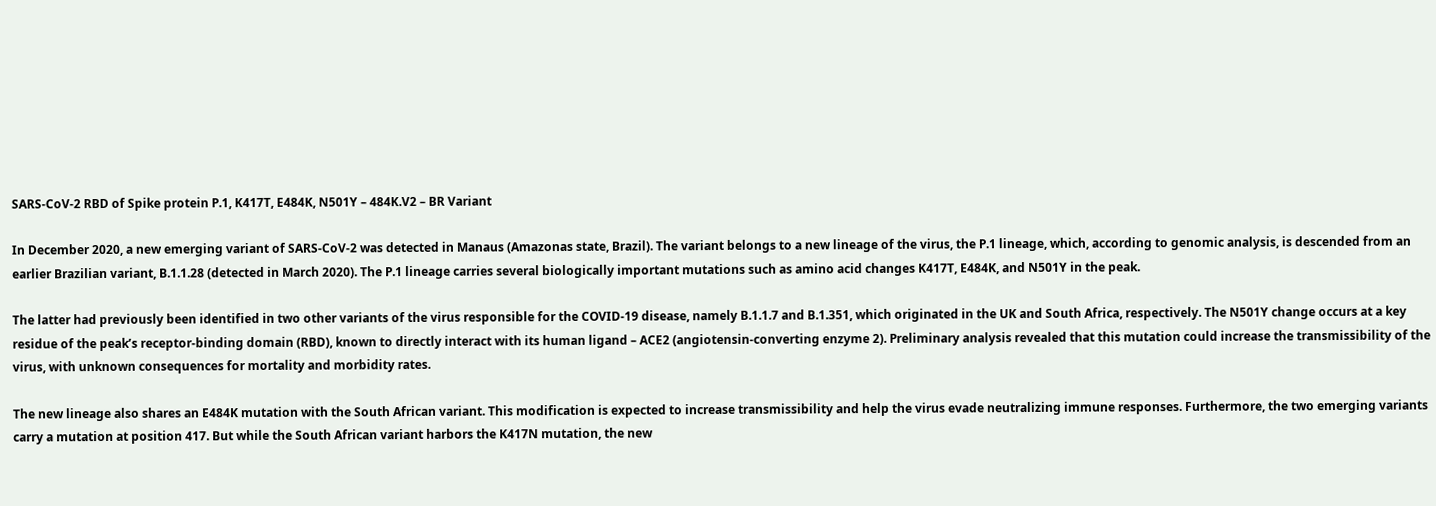SARS-CoV-2 RBD of Spike protein P.1, K417T, E484K, N501Y – 484K.V2 – BR Variant

In December 2020, a new emerging variant of SARS-CoV-2 was detected in Manaus (Amazonas state, Brazil). The variant belongs to a new lineage of the virus, the P.1 lineage, which, according to genomic analysis, is descended from an earlier Brazilian variant, B.1.1.28 (detected in March 2020). The P.1 lineage carries several biologically important mutations such as amino acid changes K417T, E484K, and N501Y in the peak.

The latter had previously been identified in two other variants of the virus responsible for the COVID-19 disease, namely B.1.1.7 and B.1.351, which originated in the UK and South Africa, respectively. The N501Y change occurs at a key residue of the peak’s receptor-binding domain (RBD), known to directly interact with its human ligand – ACE2 (angiotensin-converting enzyme 2). Preliminary analysis revealed that this mutation could increase the transmissibility of the virus, with unknown consequences for mortality and morbidity rates.

The new lineage also shares an E484K mutation with the South African variant. This modification is expected to increase transmissibility and help the virus evade neutralizing immune responses. Furthermore, the two emerging variants carry a mutation at position 417. But while the South African variant harbors the K417N mutation, the new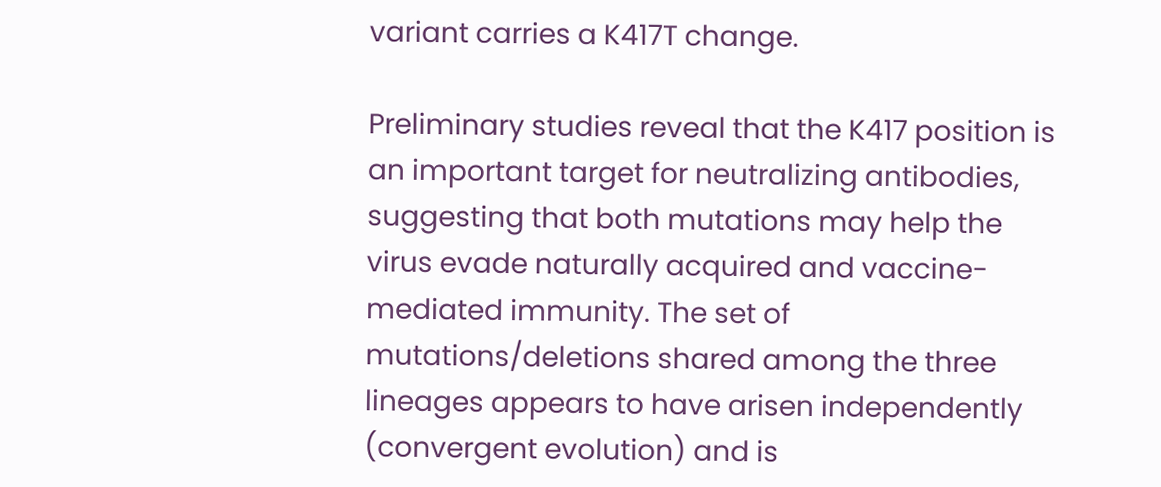variant carries a K417T change.

Preliminary studies reveal that the K417 position is an important target for neutralizing antibodies, suggesting that both mutations may help the virus evade naturally acquired and vaccine-mediated immunity. The set of mutations/deletions shared among the three lineages appears to have arisen independently (convergent evolution) and is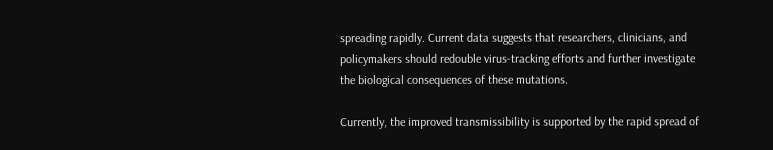spreading rapidly. Current data suggests that researchers, clinicians, and policymakers should redouble virus-tracking efforts and further investigate the biological consequences of these mutations.

Currently, the improved transmissibility is supported by the rapid spread of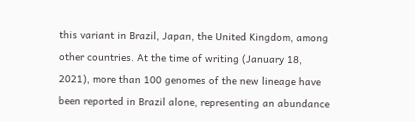this variant in Brazil, Japan, the United Kingdom, among other countries. At the time of writing (January 18, 2021), more than 100 genomes of the new lineage have been reported in Brazil alone, representing an abundance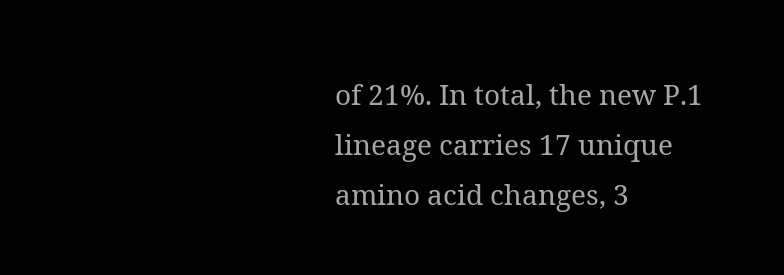of 21%. In total, the new P.1 lineage carries 17 unique amino acid changes, 3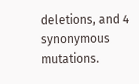deletions, and 4 synonymous mutations.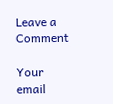Leave a Comment

Your email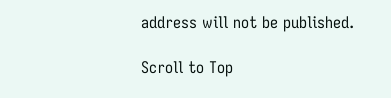address will not be published.

Scroll to Top